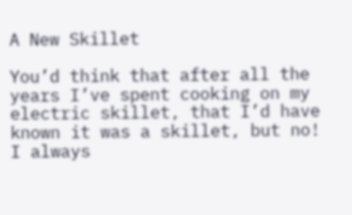A New Skillet

You’d think that after all the years I’ve spent cooking on my electric skillet, that I’d have known it was a skillet, but no!  I always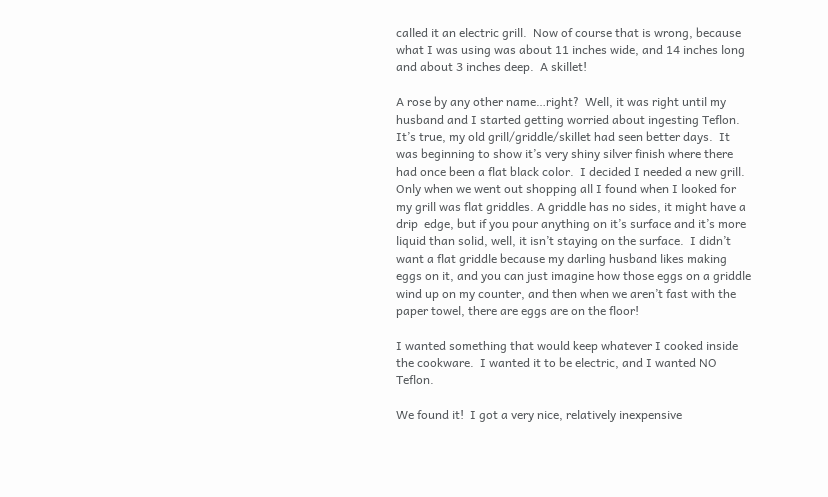called it an electric grill.  Now of course that is wrong, because what I was using was about 11 inches wide, and 14 inches long and about 3 inches deep.  A skillet!

A rose by any other name…right?  Well, it was right until my husband and I started getting worried about ingesting Teflon.  It’s true, my old grill/griddle/skillet had seen better days.  It was beginning to show it’s very shiny silver finish where there had once been a flat black color.  I decided I needed a new grill.  Only when we went out shopping all I found when I looked for my grill was flat griddles. A griddle has no sides, it might have a drip  edge, but if you pour anything on it’s surface and it’s more liquid than solid, well, it isn’t staying on the surface.  I didn’t want a flat griddle because my darling husband likes making eggs on it, and you can just imagine how those eggs on a griddle wind up on my counter, and then when we aren’t fast with the paper towel, there are eggs are on the floor!

I wanted something that would keep whatever I cooked inside the cookware.  I wanted it to be electric, and I wanted NO Teflon.

We found it!  I got a very nice, relatively inexpensive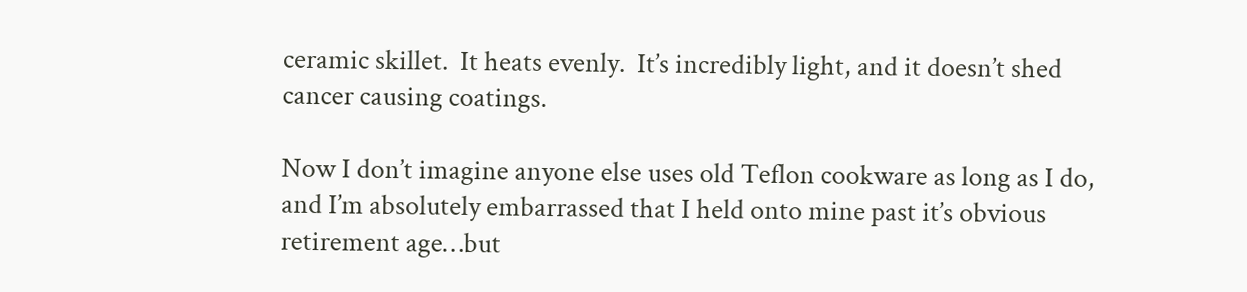ceramic skillet.  It heats evenly.  It’s incredibly light, and it doesn’t shed cancer causing coatings.

Now I don’t imagine anyone else uses old Teflon cookware as long as I do, and I’m absolutely embarrassed that I held onto mine past it’s obvious retirement age…but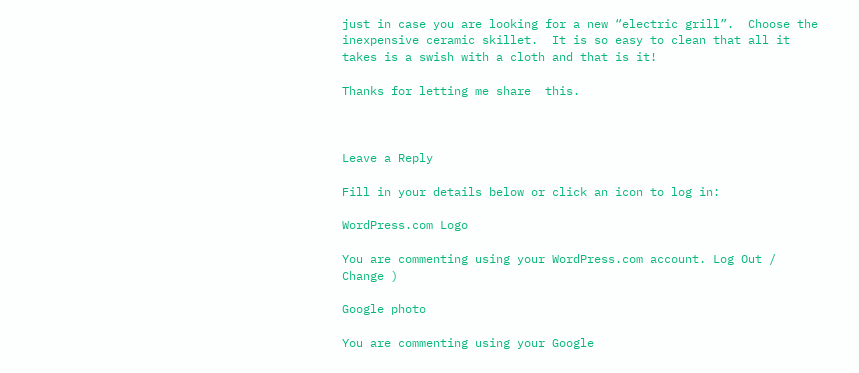just in case you are looking for a new “electric grill”.  Choose the inexpensive ceramic skillet.  It is so easy to clean that all it takes is a swish with a cloth and that is it!

Thanks for letting me share  this.



Leave a Reply

Fill in your details below or click an icon to log in:

WordPress.com Logo

You are commenting using your WordPress.com account. Log Out /  Change )

Google photo

You are commenting using your Google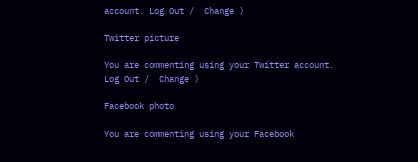account. Log Out /  Change )

Twitter picture

You are commenting using your Twitter account. Log Out /  Change )

Facebook photo

You are commenting using your Facebook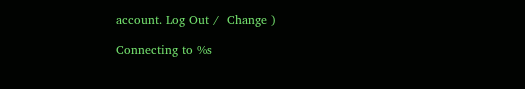account. Log Out /  Change )

Connecting to %s